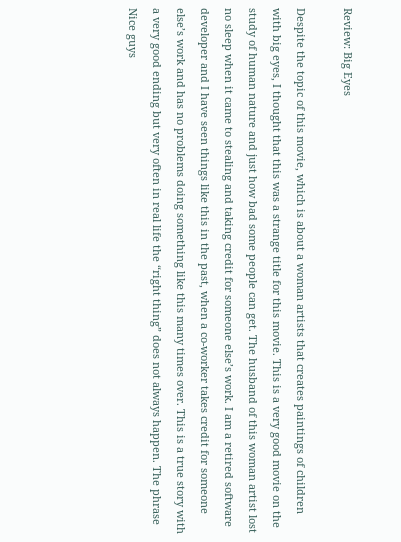Review: Big Eyes

Despite the topic of this movie, which is about a woman artists that creates paintings of children with big eyes, I thought that this was a strange title for this movie. This is a very good movie on the study of human nature and just how bad some people can get. The husband of this woman artist lost no sleep when it came to stealing and taking credit for someone else’s work. I am a retired software developer and I have seen things like this in the past, when a co-worker takes credit for someone else’s work and has no problems doing something like this many times over. This is a true story with a very good ending but very often in real life the “right thing” does not always happen. The phrase Nice guys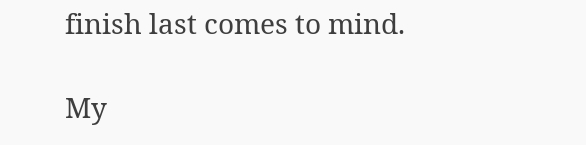finish last comes to mind.

My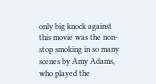only big knock against this movie was the non-stop smoking in so many scenes by Amy Adams, who played the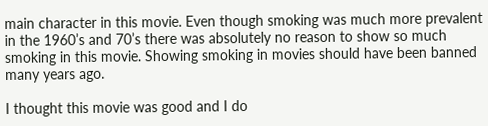main character in this movie. Even though smoking was much more prevalent in the 1960’s and 70’s there was absolutely no reason to show so much smoking in this movie. Showing smoking in movies should have been banned many years ago.

I thought this movie was good and I do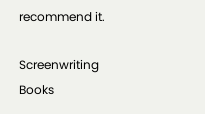recommend it.

Screenwriting Books